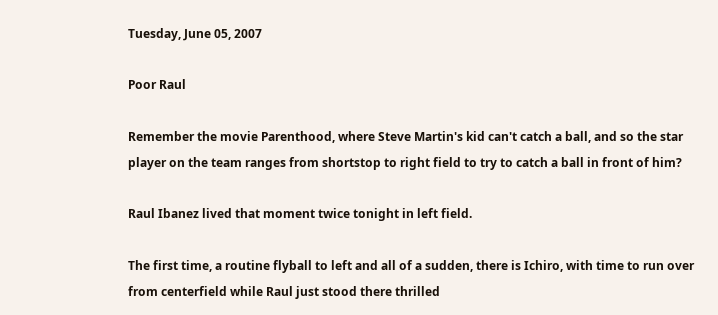Tuesday, June 05, 2007

Poor Raul

Remember the movie Parenthood, where Steve Martin's kid can't catch a ball, and so the star player on the team ranges from shortstop to right field to try to catch a ball in front of him?

Raul Ibanez lived that moment twice tonight in left field.

The first time, a routine flyball to left and all of a sudden, there is Ichiro, with time to run over from centerfield while Raul just stood there thrilled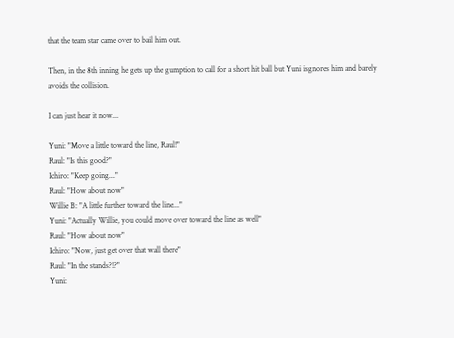that the team star came over to bail him out.

Then, in the 8th inning he gets up the gumption to call for a short hit ball but Yuni isgnores him and barely avoids the collision.

I can just hear it now...

Yuni: "Move a little toward the line, Raul!"
Raul: "Is this good?"
Ichiro: "Keep going..."
Raul: "How about now"
Willie B: "A little further toward the line..."
Yuni: "Actually Willie, you could move over toward the line as well"
Raul: "How about now"
Ichiro: "Now, just get over that wall there"
Raul: "In the stands?!?"
Yuni: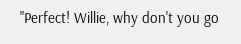"Perfect! Willie, why don't you go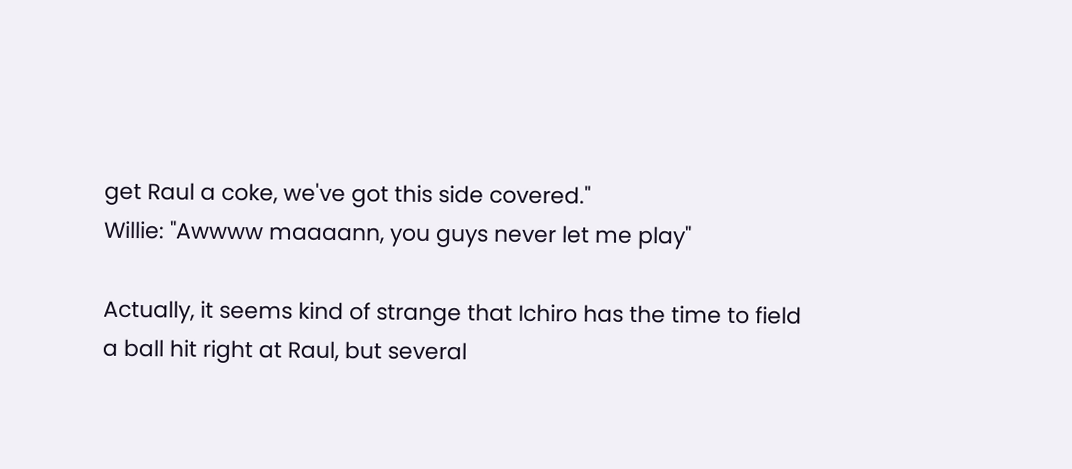get Raul a coke, we've got this side covered."
Willie: "Awwww maaaann, you guys never let me play"

Actually, it seems kind of strange that Ichiro has the time to field a ball hit right at Raul, but several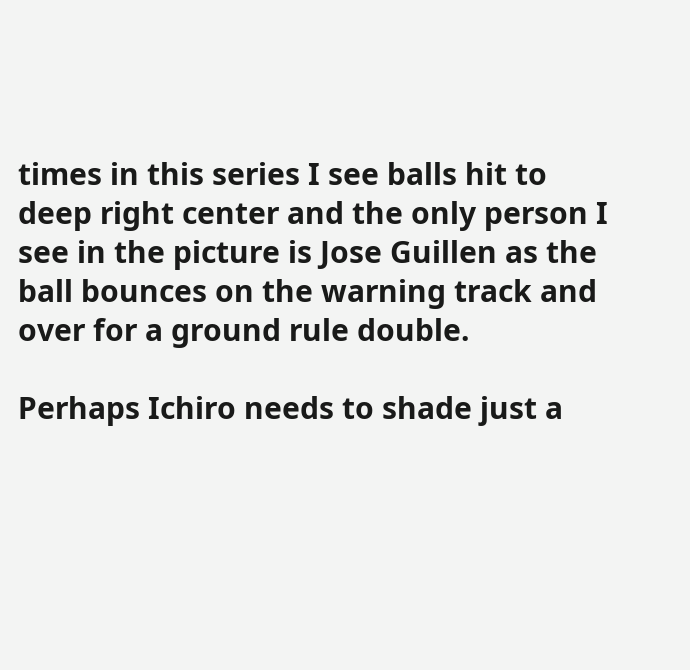times in this series I see balls hit to deep right center and the only person I see in the picture is Jose Guillen as the ball bounces on the warning track and over for a ground rule double.

Perhaps Ichiro needs to shade just a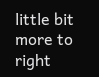little bit more to right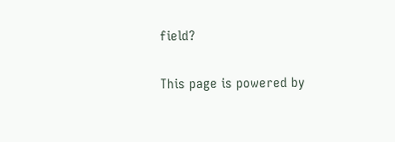field?

This page is powered by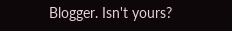Blogger. Isn't yours?